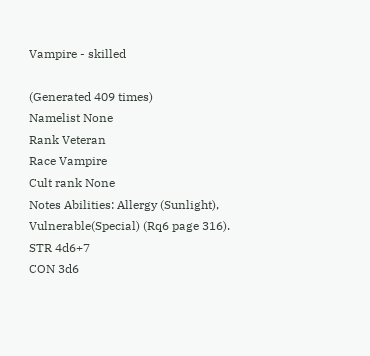Vampire - skilled

(Generated 409 times)
Namelist None
Rank Veteran
Race Vampire
Cult rank None
Notes Abilities: Allergy (Sunlight), Vulnerable(Special) (Rq6 page 316).
STR 4d6+7
CON 3d6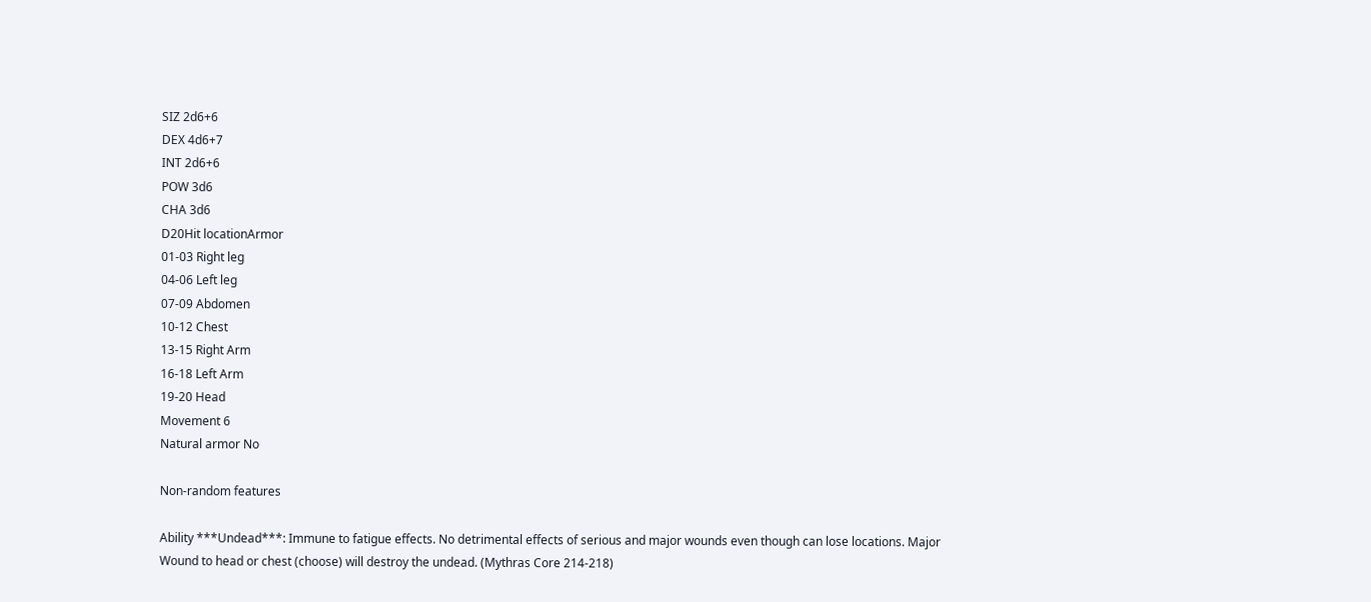SIZ 2d6+6
DEX 4d6+7
INT 2d6+6
POW 3d6
CHA 3d6
D20Hit locationArmor
01-03 Right leg
04-06 Left leg
07-09 Abdomen
10-12 Chest
13-15 Right Arm
16-18 Left Arm
19-20 Head
Movement 6
Natural armor No

Non-random features

Ability ***Undead***: Immune to fatigue effects. No detrimental effects of serious and major wounds even though can lose locations. Major Wound to head or chest (choose) will destroy the undead. (Mythras Core 214-218)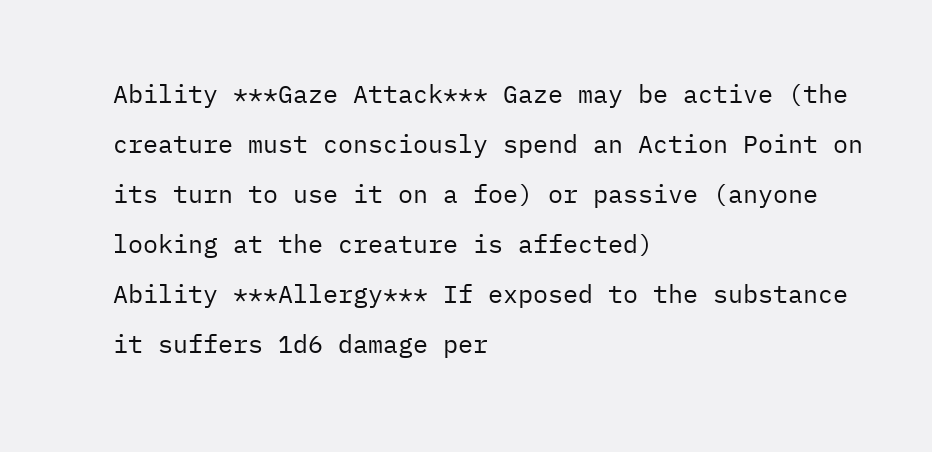Ability ***Gaze Attack*** Gaze may be active (the creature must consciously spend an Action Point on its turn to use it on a foe) or passive (anyone looking at the creature is affected)
Ability ***Allergy*** If exposed to the substance it suffers 1d6 damage per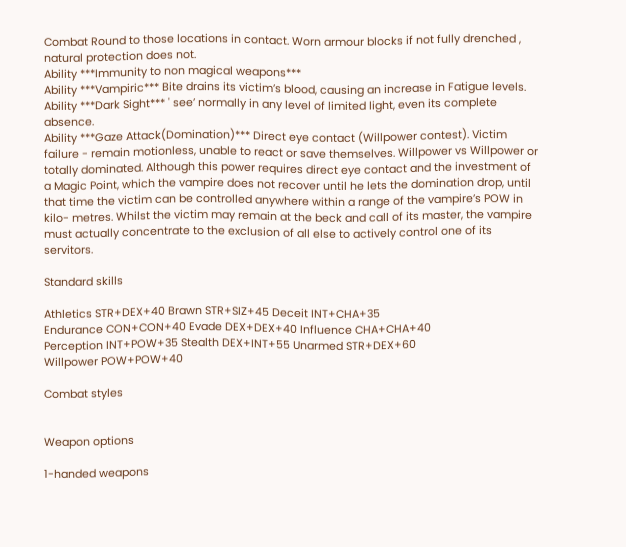Combat Round to those locations in contact. Worn armour blocks if not fully drenched , natural protection does not.
Ability ***Immunity to non magical weapons***
Ability ***Vampiric*** Bite drains its victim’s blood, causing an increase in Fatigue levels.
Ability ***Dark Sight*** ' see’ normally in any level of limited light, even its complete absence.
Ability ***Gaze Attack(Domination)*** Direct eye contact (Willpower contest). Victim failure - remain motionless, unable to react or save themselves. Willpower vs Willpower or totally dominated. Although this power requires direct eye contact and the investment of a Magic Point, which the vampire does not recover until he lets the domination drop, until that time the victim can be controlled anywhere within a range of the vampire’s POW in kilo- metres. Whilst the victim may remain at the beck and call of its master, the vampire must actually concentrate to the exclusion of all else to actively control one of its servitors.

Standard skills

Athletics STR+DEX+40 Brawn STR+SIZ+45 Deceit INT+CHA+35
Endurance CON+CON+40 Evade DEX+DEX+40 Influence CHA+CHA+40
Perception INT+POW+35 Stealth DEX+INT+55 Unarmed STR+DEX+60
Willpower POW+POW+40

Combat styles


Weapon options

1-handed weapons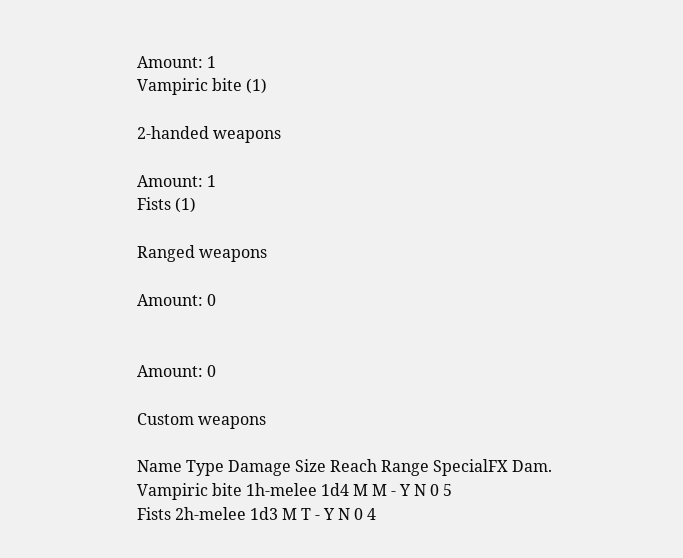Amount: 1
Vampiric bite (1)

2-handed weapons

Amount: 1
Fists (1)

Ranged weapons

Amount: 0


Amount: 0

Custom weapons

Name Type Damage Size Reach Range SpecialFX Dam.
Vampiric bite 1h-melee 1d4 M M - Y N 0 5
Fists 2h-melee 1d3 M T - Y N 0 4